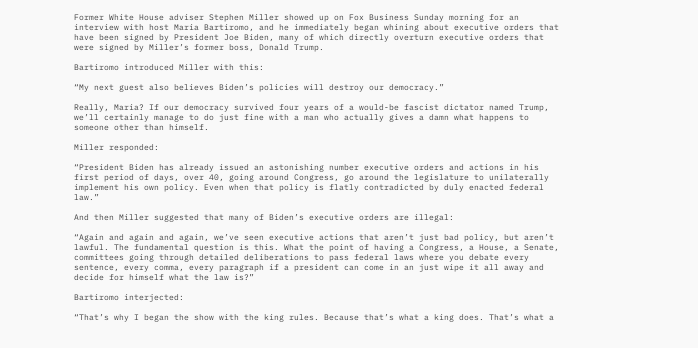Former White House adviser Stephen Miller showed up on Fox Business Sunday morning for an interview with host Maria Bartiromo, and he immediately began whining about executive orders that have been signed by President Joe Biden, many of which directly overturn executive orders that were signed by Miller’s former boss, Donald Trump.

Bartiromo introduced Miller with this:

“My next guest also believes Biden’s policies will destroy our democracy.”

Really, Maria? If our democracy survived four years of a would-be fascist dictator named Trump, we’ll certainly manage to do just fine with a man who actually gives a damn what happens to someone other than himself.

Miller responded:

“President Biden has already issued an astonishing number executive orders and actions in his first period of days, over 40, going around Congress, go around the legislature to unilaterally implement his own policy. Even when that policy is flatly contradicted by duly enacted federal law.”

And then Miller suggested that many of Biden’s executive orders are illegal:

“Again and again and again, we’ve seen executive actions that aren’t just bad policy, but aren’t lawful. The fundamental question is this. What the point of having a Congress, a House, a Senate, committees going through detailed deliberations to pass federal laws where you debate every sentence, every comma, every paragraph if a president can come in an just wipe it all away and decide for himself what the law is?”

Bartiromo interjected:

“That’s why I began the show with the king rules. Because that’s what a king does. That’s what a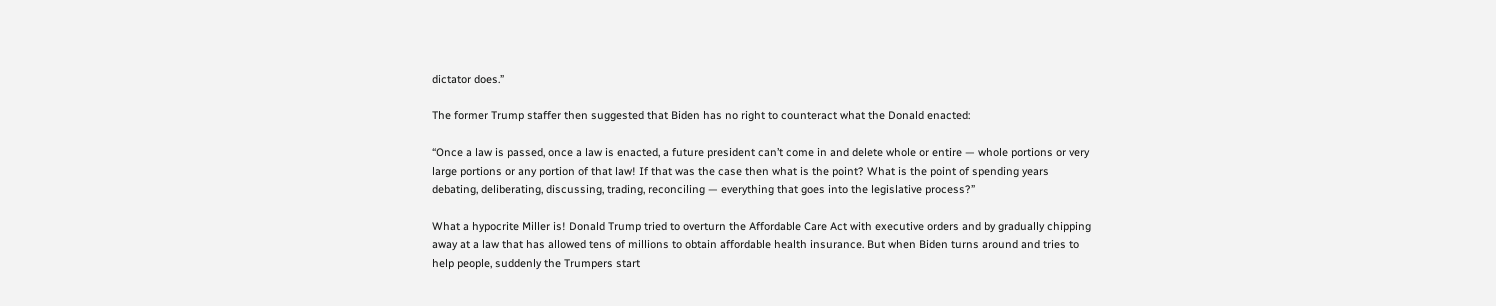dictator does.”

The former Trump staffer then suggested that Biden has no right to counteract what the Donald enacted:

“Once a law is passed, once a law is enacted, a future president can’t come in and delete whole or entire — whole portions or very large portions or any portion of that law! If that was the case then what is the point? What is the point of spending years debating, deliberating, discussing, trading, reconciling — everything that goes into the legislative process?”

What a hypocrite Miller is! Donald Trump tried to overturn the Affordable Care Act with executive orders and by gradually chipping away at a law that has allowed tens of millions to obtain affordable health insurance. But when Biden turns around and tries to help people, suddenly the Trumpers start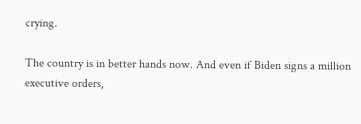crying.

The country is in better hands now. And even if Biden signs a million executive orders,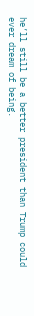he’ll still be a better president than Trump could ever dream of being.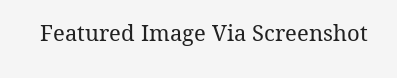Featured Image Via Screenshot